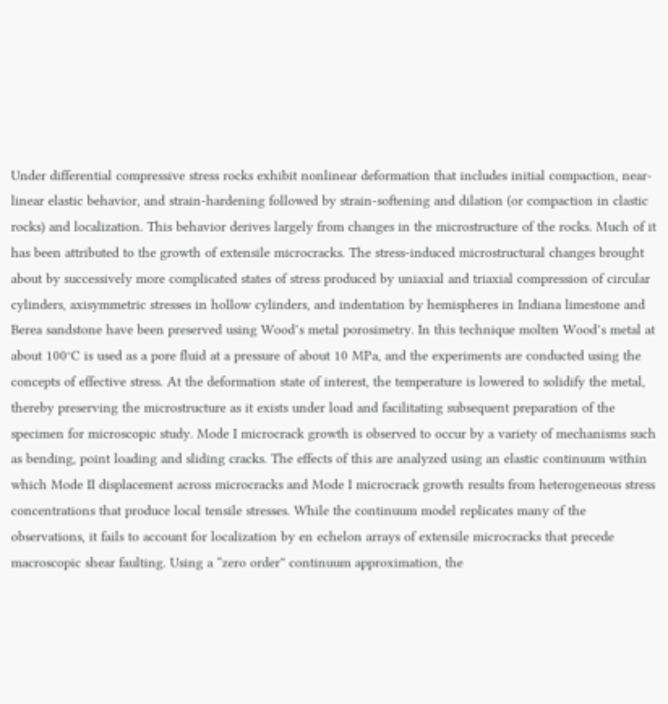Under differential compressive stress rocks exhibit nonlinear deformation that includes initial compaction, near-linear elastic behavior, and strain-hardening followed by strain-softening and dilation (or compaction in clastic rocks) and localization. This behavior derives largely from changes in the microstructure of the rocks. Much of it has been attributed to the growth of extensile microcracks. The stress-induced microstructural changes brought about by successively more complicated states of stress produced by uniaxial and triaxial compression of circular cylinders, axisymmetric stresses in hollow cylinders, and indentation by hemispheres in Indiana limestone and Berea sandstone have been preserved using Wood’s metal porosimetry. In this technique molten Wood’s metal at about 100°C is used as a pore fluid at a pressure of about 10 MPa, and the experiments are conducted using the concepts of effective stress. At the deformation state of interest, the temperature is lowered to solidify the metal, thereby preserving the microstructure as it exists under load and facilitating subsequent preparation of the specimen for microscopic study. Mode I microcrack growth is observed to occur by a variety of mechanisms such as bending, point loading and sliding cracks. The effects of this are analyzed using an elastic continuum within which Mode II displacement across microcracks and Mode I microcrack growth results from heterogeneous stress concentrations that produce local tensile stresses. While the continuum model replicates many of the observations, it fails to account for localization by en echelon arrays of extensile microcracks that precede macroscopic shear faulting. Using a “zero order” continuum approximation, the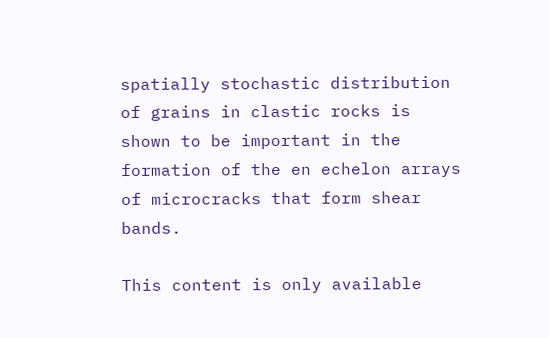spatially stochastic distribution of grains in clastic rocks is shown to be important in the formation of the en echelon arrays of microcracks that form shear bands.

This content is only available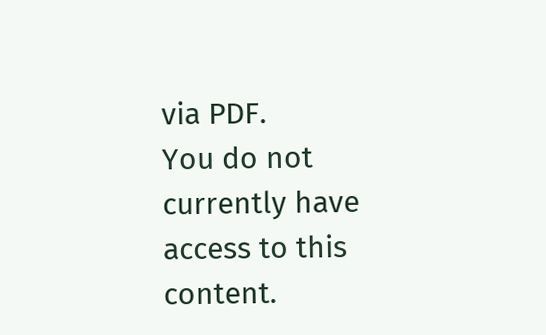via PDF.
You do not currently have access to this content.